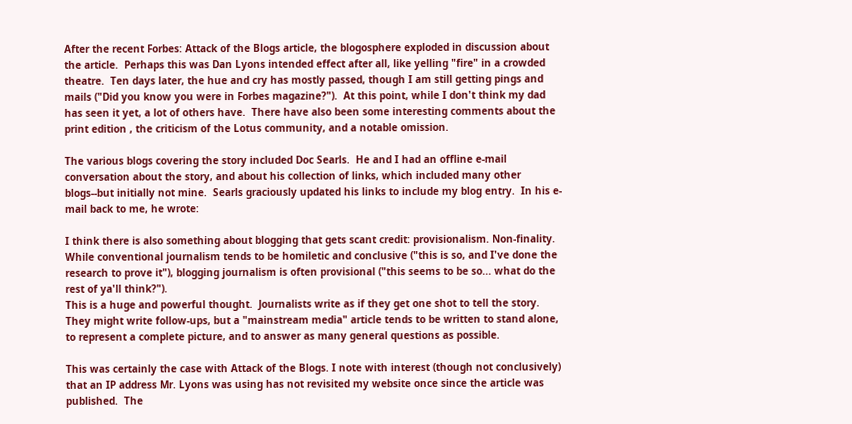After the recent Forbes: Attack of the Blogs article, the blogosphere exploded in discussion about the article.  Perhaps this was Dan Lyons intended effect after all, like yelling "fire" in a crowded theatre.  Ten days later, the hue and cry has mostly passed, though I am still getting pings and mails ("Did you know you were in Forbes magazine?").  At this point, while I don't think my dad has seen it yet, a lot of others have.  There have also been some interesting comments about the print edition , the criticism of the Lotus community, and a notable omission.

The various blogs covering the story included Doc Searls.  He and I had an offline e-mail conversation about the story, and about his collection of links, which included many other blogs--but initially not mine.  Searls graciously updated his links to include my blog entry.  In his e-mail back to me, he wrote:

I think there is also something about blogging that gets scant credit: provisionalism. Non-finality. While conventional journalism tends to be homiletic and conclusive ("this is so, and I've done the research to prove it"), blogging journalism is often provisional ("this seems to be so... what do the rest of ya'll think?").
This is a huge and powerful thought.  Journalists write as if they get one shot to tell the story.  They might write follow-ups, but a "mainstream media" article tends to be written to stand alone, to represent a complete picture, and to answer as many general questions as possible.

This was certainly the case with Attack of the Blogs. I note with interest (though not conclusively) that an IP address Mr. Lyons was using has not revisited my website once since the article was published.  The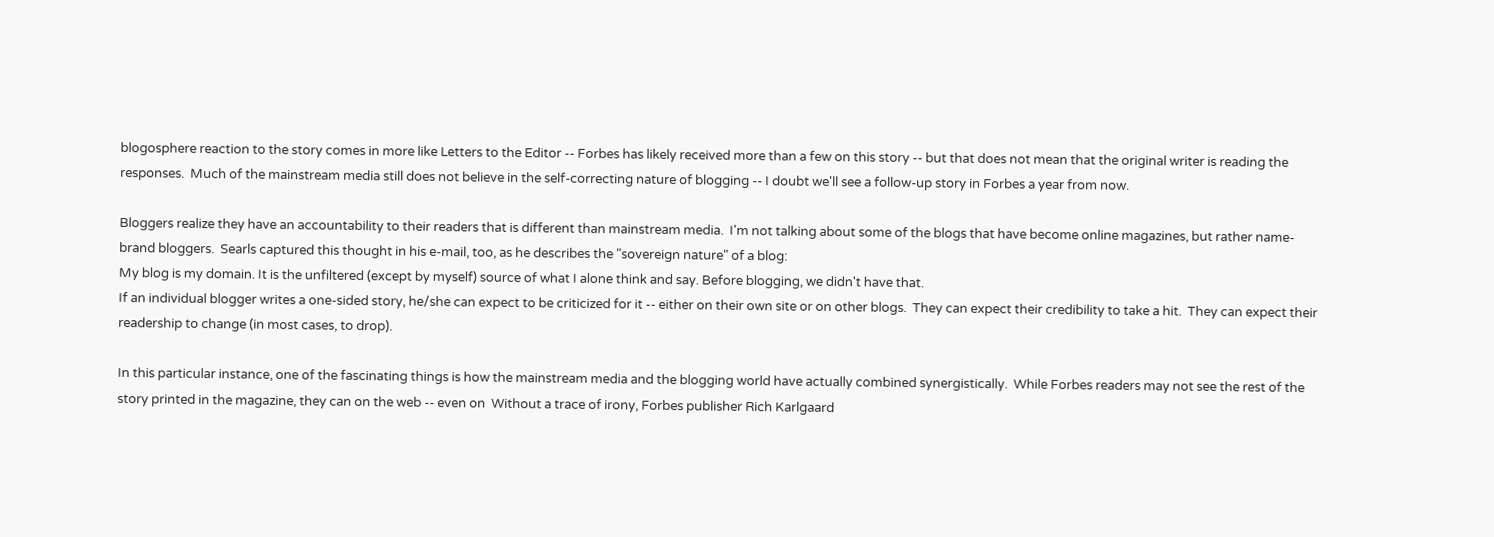blogosphere reaction to the story comes in more like Letters to the Editor -- Forbes has likely received more than a few on this story -- but that does not mean that the original writer is reading the responses.  Much of the mainstream media still does not believe in the self-correcting nature of blogging -- I doubt we'll see a follow-up story in Forbes a year from now.

Bloggers realize they have an accountability to their readers that is different than mainstream media.  I'm not talking about some of the blogs that have become online magazines, but rather name-brand bloggers.  Searls captured this thought in his e-mail, too, as he describes the "sovereign nature" of a blog:
My blog is my domain. It is the unfiltered (except by myself) source of what I alone think and say. Before blogging, we didn't have that.
If an individual blogger writes a one-sided story, he/she can expect to be criticized for it -- either on their own site or on other blogs.  They can expect their credibility to take a hit.  They can expect their readership to change (in most cases, to drop).

In this particular instance, one of the fascinating things is how the mainstream media and the blogging world have actually combined synergistically.  While Forbes readers may not see the rest of the story printed in the magazine, they can on the web -- even on  Without a trace of irony, Forbes publisher Rich Karlgaard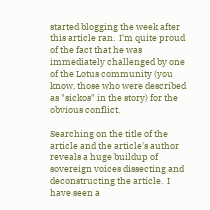started blogging the week after this article ran.  I'm quite proud of the fact that he was immediately challenged by one of the Lotus community (you know, those who were described as "sickos" in the story) for the obvious conflict.

Searching on the title of the article and the article's author reveals a huge buildup of sovereign voices dissecting and deconstructing the article.  I have seen a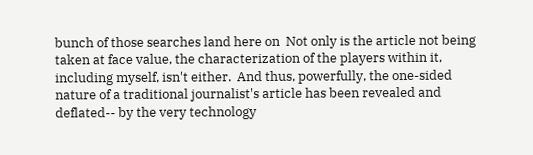bunch of those searches land here on  Not only is the article not being taken at face value, the characterization of the players within it, including myself, isn't either.  And thus, powerfully, the one-sided nature of a traditional journalist's article has been revealed and deflated-- by the very technology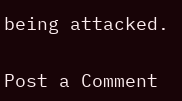being attacked.

Post a Comment